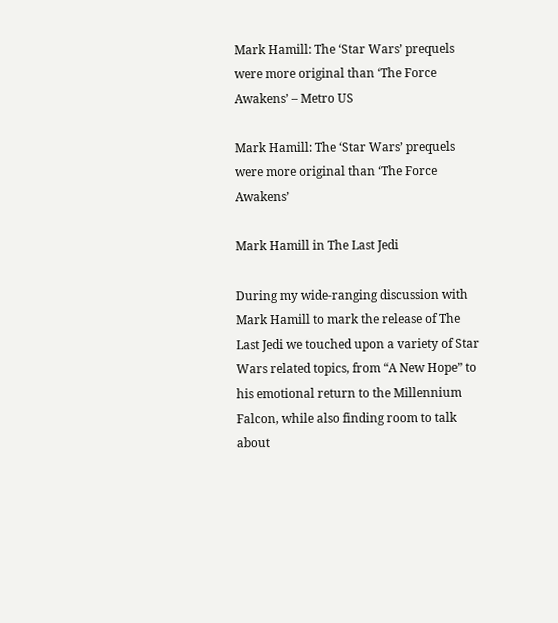Mark Hamill: The ‘Star Wars’ prequels were more original than ‘The Force Awakens’ – Metro US

Mark Hamill: The ‘Star Wars’ prequels were more original than ‘The Force Awakens’

Mark Hamill in The Last Jedi

During my wide-ranging discussion with Mark Hamill to mark the release of The Last Jedi we touched upon a variety of Star Wars related topics, from “A New Hope” to his emotional return to the Millennium Falcon, while also finding room to talk about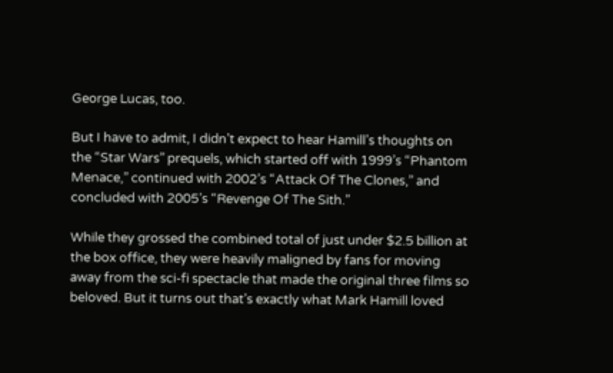George Lucas, too.

But I have to admit, I didn’t expect to hear Hamill’s thoughts on the “Star Wars” prequels, which started off with 1999’s “Phantom Menace,” continued with 2002’s “Attack Of The Clones,” and concluded with 2005’s “Revenge Of The Sith.”

While they grossed the combined total of just under $2.5 billion at the box office, they were heavily maligned by fans for moving away from the sci-fi spectacle that made the original three films so beloved. But it turns out that’s exactly what Mark Hamill loved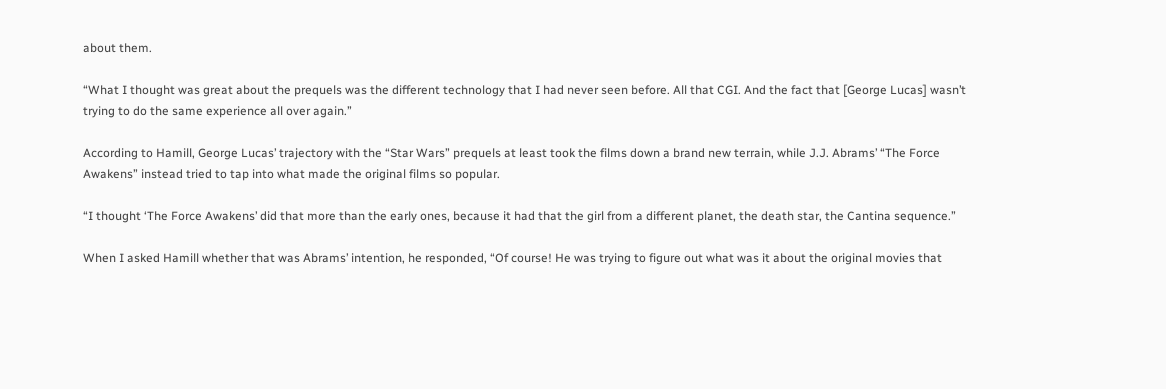about them.

“What I thought was great about the prequels was the different technology that I had never seen before. All that CGI. And the fact that [George Lucas] wasn’t trying to do the same experience all over again.”

According to Hamill, George Lucas’ trajectory with the “Star Wars” prequels at least took the films down a brand new terrain, while J.J. Abrams’ “The Force Awakens” instead tried to tap into what made the original films so popular.

“I thought ‘The Force Awakens’ did that more than the early ones, because it had that the girl from a different planet, the death star, the Cantina sequence.”

When I asked Hamill whether that was Abrams’ intention, he responded, “Of course! He was trying to figure out what was it about the original movies that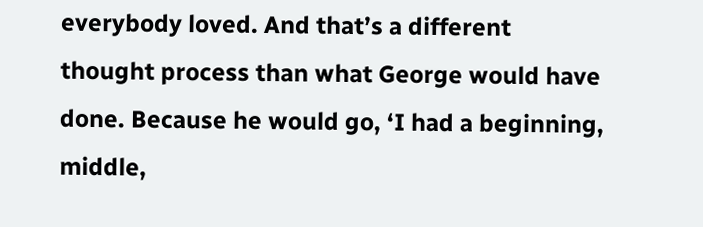everybody loved. And that’s a different thought process than what George would have done. Because he would go, ‘I had a beginning, middle,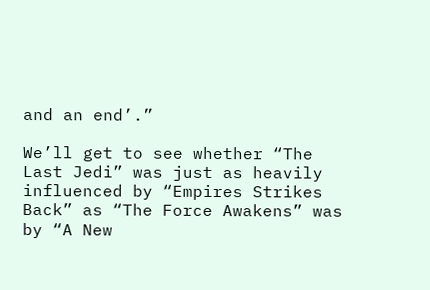and an end’.”

We’ll get to see whether “The Last Jedi” was just as heavily influenced by “Empires Strikes Back” as “The Force Awakens” was by “A New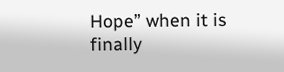Hope” when it is finally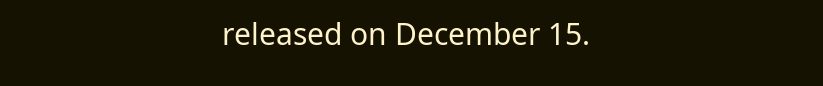released on December 15.